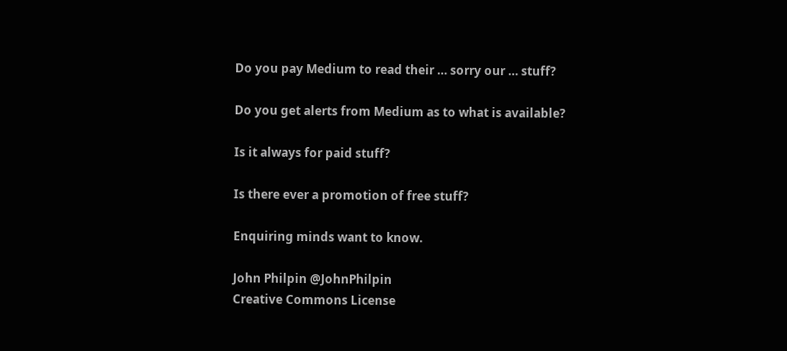Do you pay Medium to read their … sorry our … stuff?

Do you get alerts from Medium as to what is available?

Is it always for paid stuff?

Is there ever a promotion of free stuff?

Enquiring minds want to know.

John Philpin @JohnPhilpin
Creative Commons License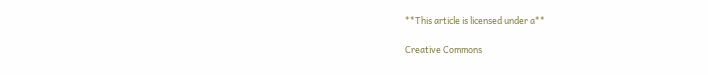**This article is licensed under a**

Creative Commons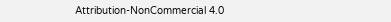Attribution-NonCommercial 4.0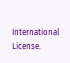International License.